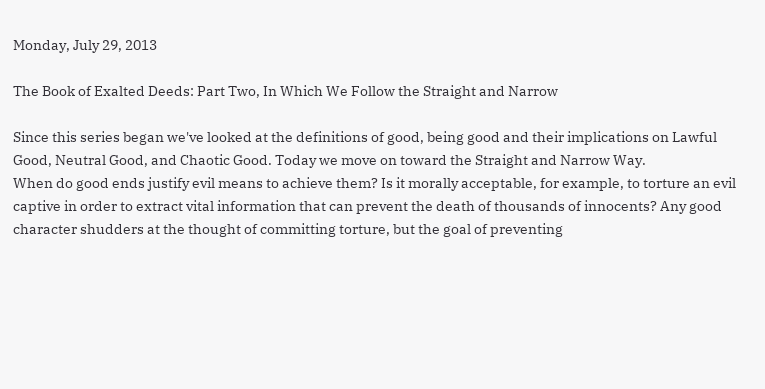Monday, July 29, 2013

The Book of Exalted Deeds: Part Two, In Which We Follow the Straight and Narrow

Since this series began we've looked at the definitions of good, being good and their implications on Lawful Good, Neutral Good, and Chaotic Good. Today we move on toward the Straight and Narrow Way.
When do good ends justify evil means to achieve them? Is it morally acceptable, for example, to torture an evil captive in order to extract vital information that can prevent the death of thousands of innocents? Any good character shudders at the thought of committing torture, but the goal of preventing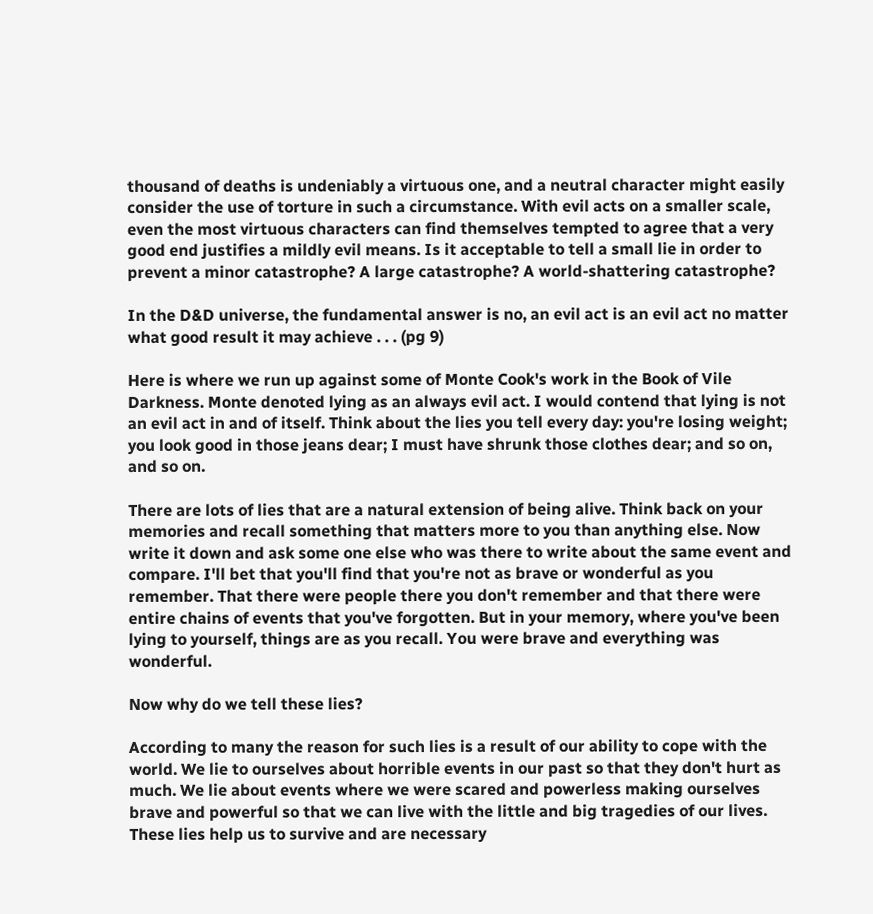thousand of deaths is undeniably a virtuous one, and a neutral character might easily consider the use of torture in such a circumstance. With evil acts on a smaller scale, even the most virtuous characters can find themselves tempted to agree that a very good end justifies a mildly evil means. Is it acceptable to tell a small lie in order to prevent a minor catastrophe? A large catastrophe? A world-shattering catastrophe?

In the D&D universe, the fundamental answer is no, an evil act is an evil act no matter what good result it may achieve . . . (pg 9)

Here is where we run up against some of Monte Cook's work in the Book of Vile Darkness. Monte denoted lying as an always evil act. I would contend that lying is not an evil act in and of itself. Think about the lies you tell every day: you're losing weight; you look good in those jeans dear; I must have shrunk those clothes dear; and so on, and so on.

There are lots of lies that are a natural extension of being alive. Think back on your memories and recall something that matters more to you than anything else. Now write it down and ask some one else who was there to write about the same event and compare. I'll bet that you'll find that you're not as brave or wonderful as you remember. That there were people there you don't remember and that there were entire chains of events that you've forgotten. But in your memory, where you've been lying to yourself, things are as you recall. You were brave and everything was wonderful.

Now why do we tell these lies?

According to many the reason for such lies is a result of our ability to cope with the world. We lie to ourselves about horrible events in our past so that they don't hurt as much. We lie about events where we were scared and powerless making ourselves brave and powerful so that we can live with the little and big tragedies of our lives. These lies help us to survive and are necessary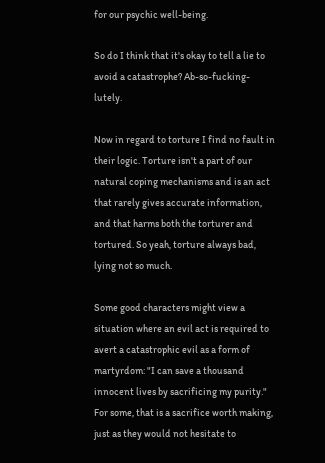for our psychic well-being.

So do I think that it's okay to tell a lie to avoid a catastrophe? Ab-so-fucking-lutely.

Now in regard to torture I find no fault in their logic. Torture isn't a part of our natural coping mechanisms and is an act that rarely gives accurate information, and that harms both the torturer and tortured. So yeah, torture always bad, lying not so much.

Some good characters might view a situation where an evil act is required to avert a catastrophic evil as a form of martyrdom: "I can save a thousand innocent lives by sacrificing my purity." For some, that is a sacrifice worth making, just as they would not hesitate to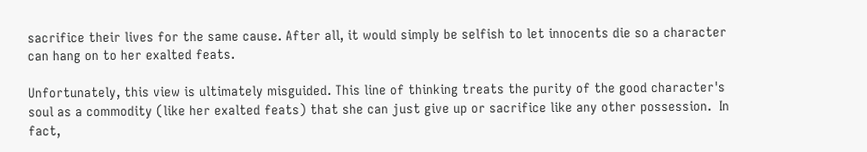sacrifice their lives for the same cause. After all, it would simply be selfish to let innocents die so a character can hang on to her exalted feats.

Unfortunately, this view is ultimately misguided. This line of thinking treats the purity of the good character's soul as a commodity (like her exalted feats) that she can just give up or sacrifice like any other possession.  In fact,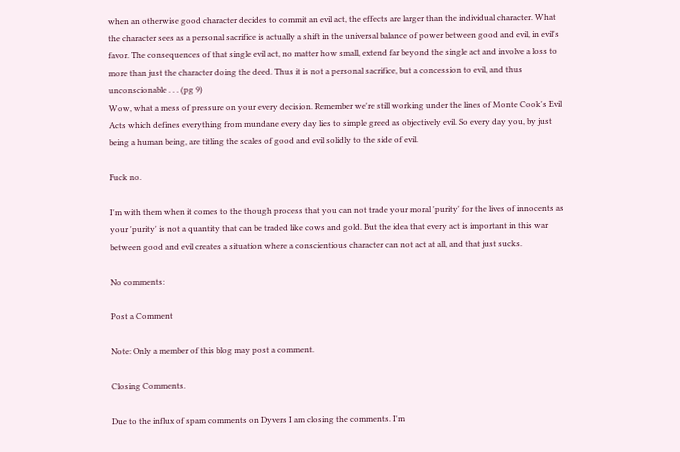when an otherwise good character decides to commit an evil act, the effects are larger than the individual character. What the character sees as a personal sacrifice is actually a shift in the universal balance of power between good and evil, in evil's favor. The consequences of that single evil act, no matter how small, extend far beyond the single act and involve a loss to more than just the character doing the deed. Thus it is not a personal sacrifice, but a concession to evil, and thus unconscionable . . . (pg 9)
Wow, what a mess of pressure on your every decision. Remember we're still working under the lines of Monte Cook's Evil Acts which defines everything from mundane every day lies to simple greed as objectively evil. So every day you, by just being a human being, are titling the scales of good and evil solidly to the side of evil.

Fuck no.

I'm with them when it comes to the though process that you can not trade your moral 'purity' for the lives of innocents as your 'purity' is not a quantity that can be traded like cows and gold. But the idea that every act is important in this war between good and evil creates a situation where a conscientious character can not act at all, and that just sucks.

No comments:

Post a Comment

Note: Only a member of this blog may post a comment.

Closing Comments.

Due to the influx of spam comments on Dyvers I am closing the comments. I'm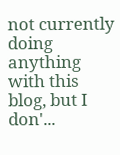not currently doing anything with this blog, but I don'...